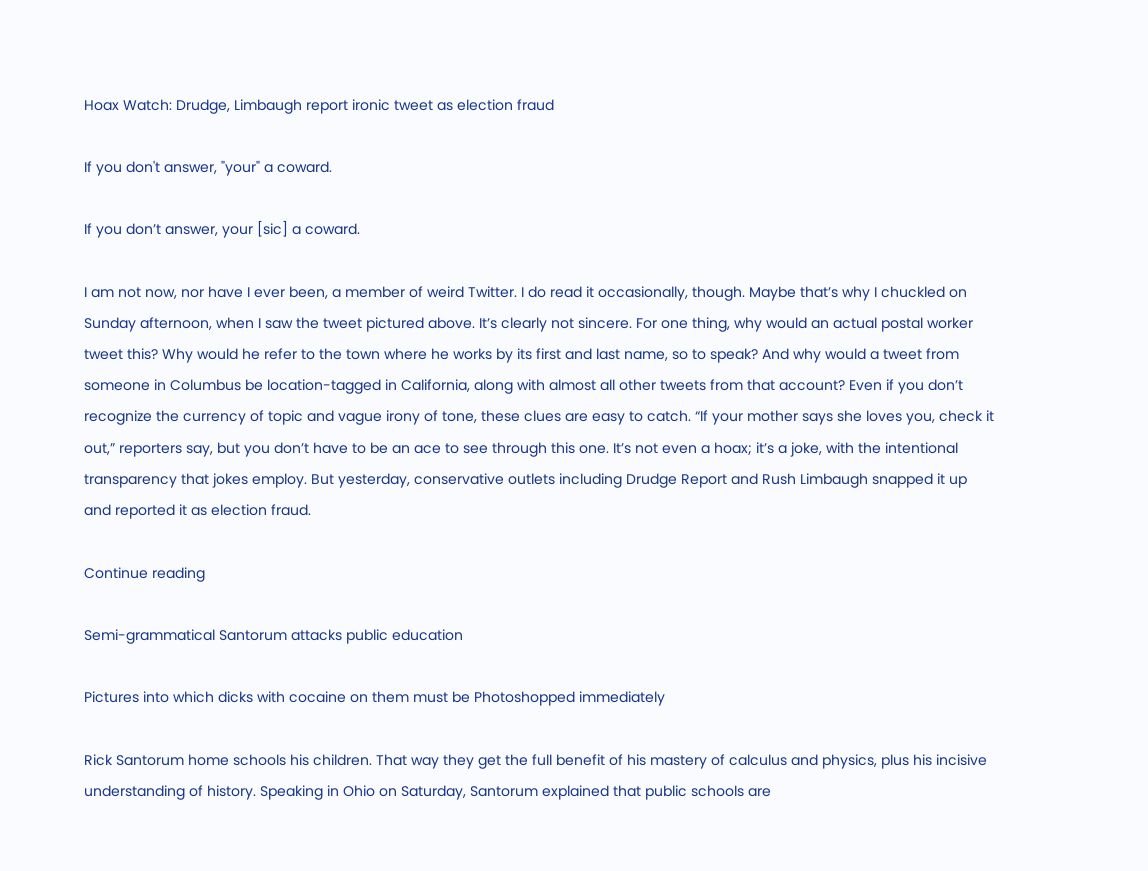Hoax Watch: Drudge, Limbaugh report ironic tweet as election fraud

If you don't answer, "your" a coward.

If you don’t answer, your [sic] a coward.

I am not now, nor have I ever been, a member of weird Twitter. I do read it occasionally, though. Maybe that’s why I chuckled on Sunday afternoon, when I saw the tweet pictured above. It’s clearly not sincere. For one thing, why would an actual postal worker tweet this? Why would he refer to the town where he works by its first and last name, so to speak? And why would a tweet from someone in Columbus be location-tagged in California, along with almost all other tweets from that account? Even if you don’t recognize the currency of topic and vague irony of tone, these clues are easy to catch. “If your mother says she loves you, check it out,” reporters say, but you don’t have to be an ace to see through this one. It’s not even a hoax; it’s a joke, with the intentional transparency that jokes employ. But yesterday, conservative outlets including Drudge Report and Rush Limbaugh snapped it up and reported it as election fraud.

Continue reading

Semi-grammatical Santorum attacks public education

Pictures into which dicks with cocaine on them must be Photoshopped immediately

Rick Santorum home schools his children. That way they get the full benefit of his mastery of calculus and physics, plus his incisive understanding of history. Speaking in Ohio on Saturday, Santorum explained that public schools are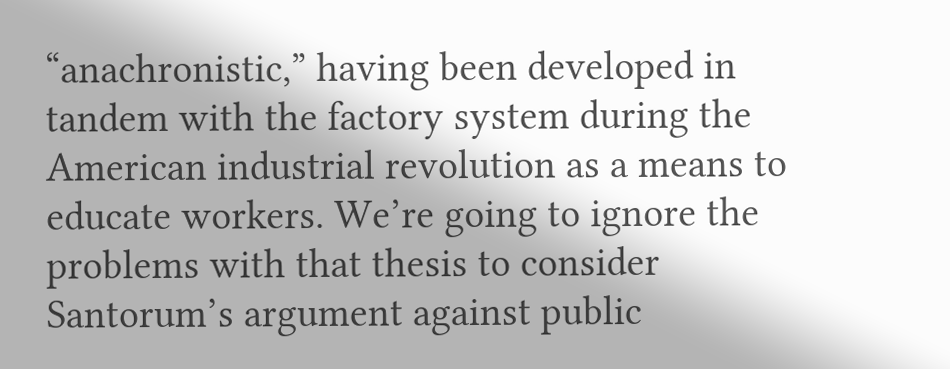“anachronistic,” having been developed in tandem with the factory system during the American industrial revolution as a means to educate workers. We’re going to ignore the problems with that thesis to consider Santorum’s argument against public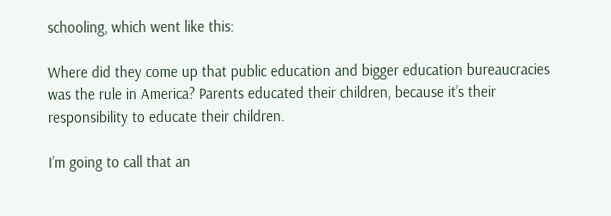schooling, which went like this:

Where did they come up that public education and bigger education bureaucracies was the rule in America? Parents educated their children, because it’s their responsibility to educate their children.

I’m going to call that an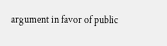argument in favor of public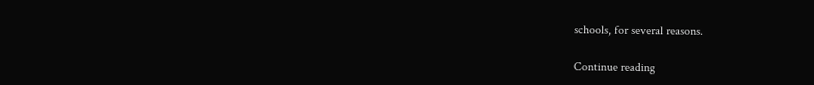schools, for several reasons.

Continue reading